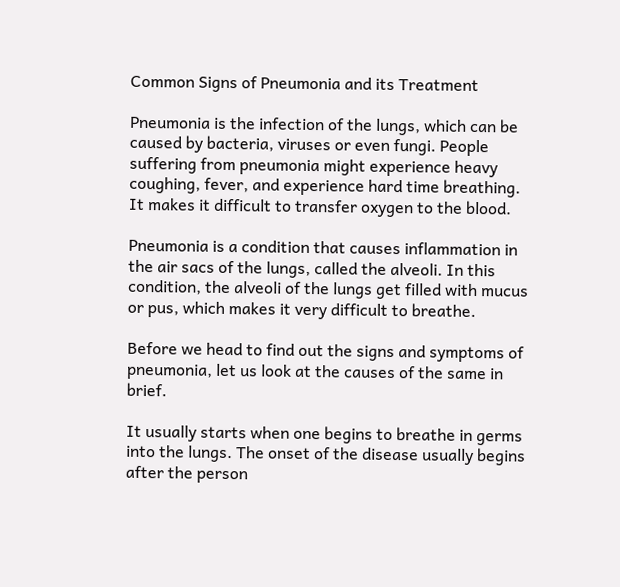Common Signs of Pneumonia and its Treatment

Pneumonia is the infection of the lungs, which can be caused by bacteria, viruses or even fungi. People suffering from pneumonia might experience heavy coughing, fever, and experience hard time breathing. It makes it difficult to transfer oxygen to the blood.

Pneumonia is a condition that causes inflammation in the air sacs of the lungs, called the alveoli. In this condition, the alveoli of the lungs get filled with mucus or pus, which makes it very difficult to breathe.

Before we head to find out the signs and symptoms of pneumonia, let us look at the causes of the same in brief.

It usually starts when one begins to breathe in germs into the lungs. The onset of the disease usually begins after the person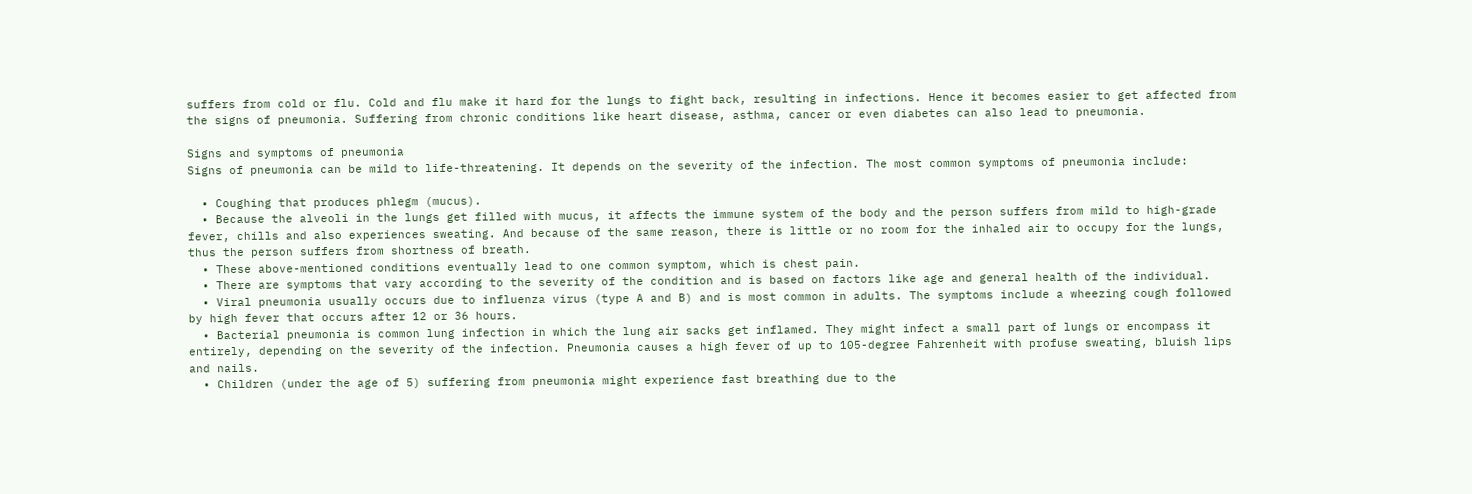suffers from cold or flu. Cold and flu make it hard for the lungs to fight back, resulting in infections. Hence it becomes easier to get affected from the signs of pneumonia. Suffering from chronic conditions like heart disease, asthma, cancer or even diabetes can also lead to pneumonia.

Signs and symptoms of pneumonia
Signs of pneumonia can be mild to life-threatening. It depends on the severity of the infection. The most common symptoms of pneumonia include:

  • Coughing that produces phlegm (mucus).
  • Because the alveoli in the lungs get filled with mucus, it affects the immune system of the body and the person suffers from mild to high-grade fever, chills and also experiences sweating. And because of the same reason, there is little or no room for the inhaled air to occupy for the lungs, thus the person suffers from shortness of breath.
  • These above-mentioned conditions eventually lead to one common symptom, which is chest pain.
  • There are symptoms that vary according to the severity of the condition and is based on factors like age and general health of the individual.
  • Viral pneumonia usually occurs due to influenza virus (type A and B) and is most common in adults. The symptoms include a wheezing cough followed by high fever that occurs after 12 or 36 hours.
  • Bacterial pneumonia is common lung infection in which the lung air sacks get inflamed. They might infect a small part of lungs or encompass it entirely, depending on the severity of the infection. Pneumonia causes a high fever of up to 105-degree Fahrenheit with profuse sweating, bluish lips and nails.
  • Children (under the age of 5) suffering from pneumonia might experience fast breathing due to the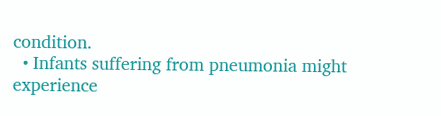condition.
  • Infants suffering from pneumonia might experience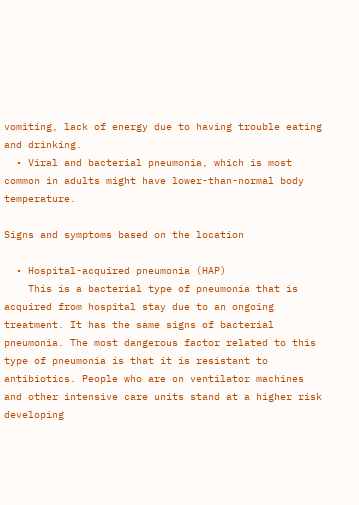vomiting, lack of energy due to having trouble eating and drinking.
  • Viral and bacterial pneumonia, which is most common in adults might have lower-than-normal body temperature.

Signs and symptoms based on the location

  • Hospital-acquired pneumonia (HAP)
    This is a bacterial type of pneumonia that is acquired from hospital stay due to an ongoing treatment. It has the same signs of bacterial pneumonia. The most dangerous factor related to this type of pneumonia is that it is resistant to antibiotics. People who are on ventilator machines and other intensive care units stand at a higher risk developing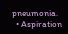pneumonia.
  • Aspiration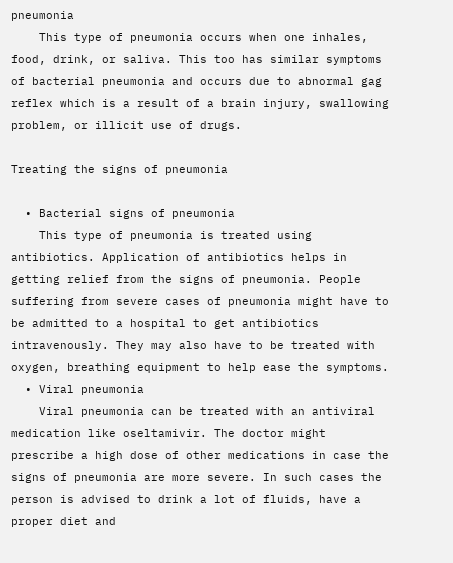pneumonia
    This type of pneumonia occurs when one inhales, food, drink, or saliva. This too has similar symptoms of bacterial pneumonia and occurs due to abnormal gag reflex which is a result of a brain injury, swallowing problem, or illicit use of drugs.

Treating the signs of pneumonia

  • Bacterial signs of pneumonia
    This type of pneumonia is treated using antibiotics. Application of antibiotics helps in getting relief from the signs of pneumonia. People suffering from severe cases of pneumonia might have to be admitted to a hospital to get antibiotics intravenously. They may also have to be treated with oxygen, breathing equipment to help ease the symptoms.
  • Viral pneumonia
    Viral pneumonia can be treated with an antiviral medication like oseltamivir. The doctor might prescribe a high dose of other medications in case the signs of pneumonia are more severe. In such cases the person is advised to drink a lot of fluids, have a proper diet and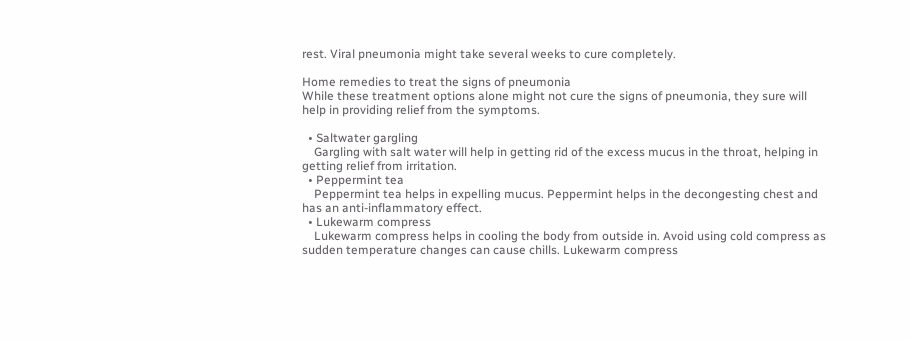rest. Viral pneumonia might take several weeks to cure completely.

Home remedies to treat the signs of pneumonia
While these treatment options alone might not cure the signs of pneumonia, they sure will help in providing relief from the symptoms.

  • Saltwater gargling
    Gargling with salt water will help in getting rid of the excess mucus in the throat, helping in getting relief from irritation.
  • Peppermint tea
    Peppermint tea helps in expelling mucus. Peppermint helps in the decongesting chest and has an anti-inflammatory effect.
  • Lukewarm compress
    Lukewarm compress helps in cooling the body from outside in. Avoid using cold compress as sudden temperature changes can cause chills. Lukewarm compress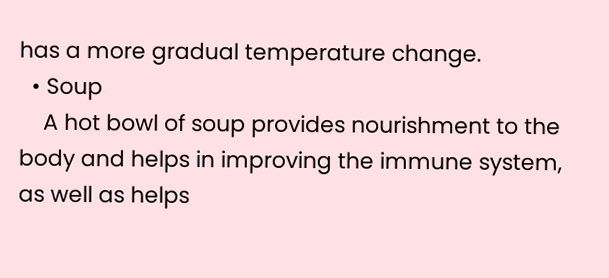has a more gradual temperature change.
  • Soup
    A hot bowl of soup provides nourishment to the body and helps in improving the immune system, as well as helps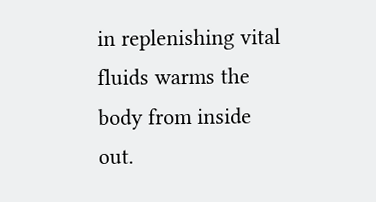in replenishing vital fluids warms the body from inside out.